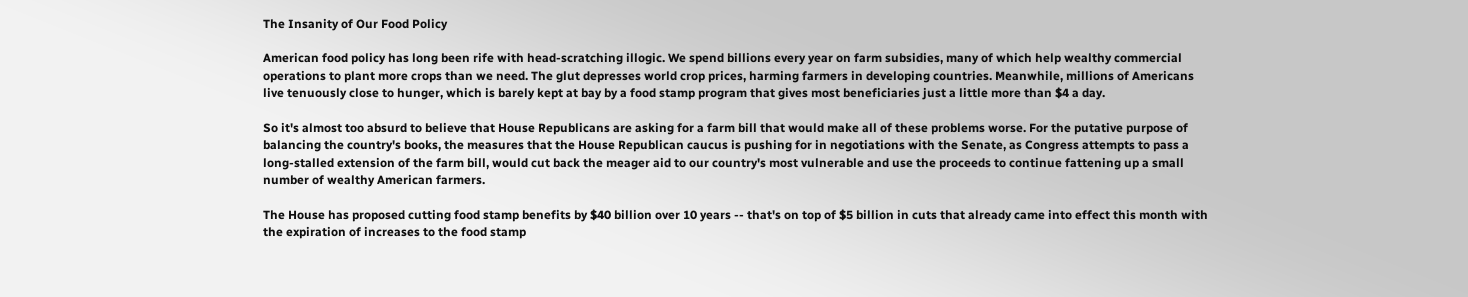The Insanity of Our Food Policy

American food policy has long been rife with head-scratching illogic. We spend billions every year on farm subsidies, many of which help wealthy commercial operations to plant more crops than we need. The glut depresses world crop prices, harming farmers in developing countries. Meanwhile, millions of Americans live tenuously close to hunger, which is barely kept at bay by a food stamp program that gives most beneficiaries just a little more than $4 a day.

So it's almost too absurd to believe that House Republicans are asking for a farm bill that would make all of these problems worse. For the putative purpose of balancing the country's books, the measures that the House Republican caucus is pushing for in negotiations with the Senate, as Congress attempts to pass a long-stalled extension of the farm bill, would cut back the meager aid to our country's most vulnerable and use the proceeds to continue fattening up a small number of wealthy American farmers.

The House has proposed cutting food stamp benefits by $40 billion over 10 years -- that's on top of $5 billion in cuts that already came into effect this month with the expiration of increases to the food stamp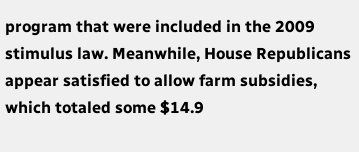program that were included in the 2009 stimulus law. Meanwhile, House Republicans appear satisfied to allow farm subsidies, which totaled some $14.9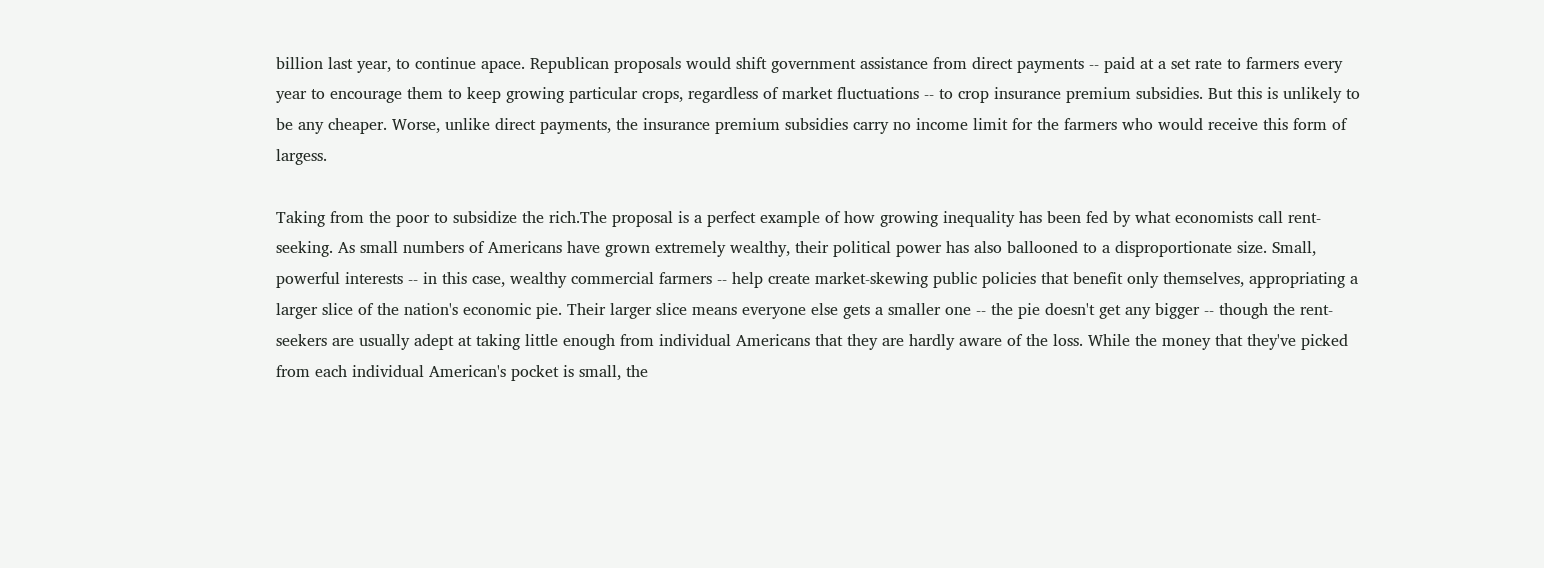billion last year, to continue apace. Republican proposals would shift government assistance from direct payments -- paid at a set rate to farmers every year to encourage them to keep growing particular crops, regardless of market fluctuations -- to crop insurance premium subsidies. But this is unlikely to be any cheaper. Worse, unlike direct payments, the insurance premium subsidies carry no income limit for the farmers who would receive this form of largess.

Taking from the poor to subsidize the rich.The proposal is a perfect example of how growing inequality has been fed by what economists call rent-seeking. As small numbers of Americans have grown extremely wealthy, their political power has also ballooned to a disproportionate size. Small, powerful interests -- in this case, wealthy commercial farmers -- help create market-skewing public policies that benefit only themselves, appropriating a larger slice of the nation's economic pie. Their larger slice means everyone else gets a smaller one -- the pie doesn't get any bigger -- though the rent-seekers are usually adept at taking little enough from individual Americans that they are hardly aware of the loss. While the money that they've picked from each individual American's pocket is small, the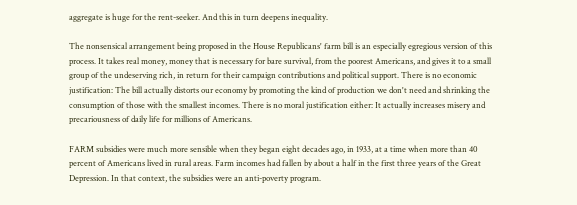aggregate is huge for the rent-seeker. And this in turn deepens inequality.

The nonsensical arrangement being proposed in the House Republicans' farm bill is an especially egregious version of this process. It takes real money, money that is necessary for bare survival, from the poorest Americans, and gives it to a small group of the undeserving rich, in return for their campaign contributions and political support. There is no economic justification: The bill actually distorts our economy by promoting the kind of production we don't need and shrinking the consumption of those with the smallest incomes. There is no moral justification either: It actually increases misery and precariousness of daily life for millions of Americans.

FARM subsidies were much more sensible when they began eight decades ago, in 1933, at a time when more than 40 percent of Americans lived in rural areas. Farm incomes had fallen by about a half in the first three years of the Great Depression. In that context, the subsidies were an anti-poverty program.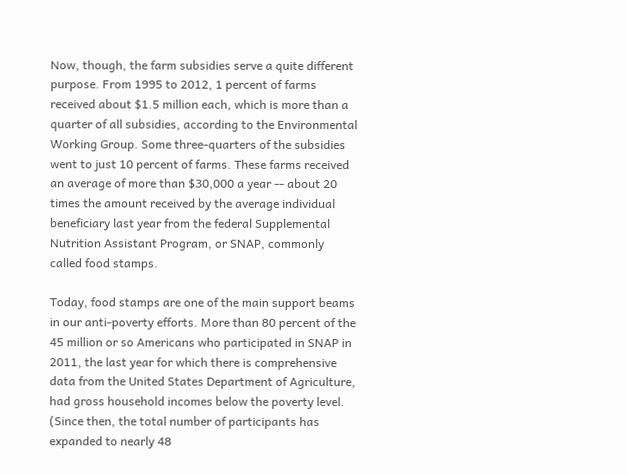Now, though, the farm subsidies serve a quite different purpose. From 1995 to 2012, 1 percent of farms received about $1.5 million each, which is more than a quarter of all subsidies, according to the Environmental Working Group. Some three-quarters of the subsidies went to just 10 percent of farms. These farms received an average of more than $30,000 a year -- about 20 times the amount received by the average individual beneficiary last year from the federal Supplemental Nutrition Assistant Program, or SNAP, commonly called food stamps.

Today, food stamps are one of the main support beams in our anti-poverty efforts. More than 80 percent of the 45 million or so Americans who participated in SNAP in 2011, the last year for which there is comprehensive data from the United States Department of Agriculture, had gross household incomes below the poverty level. (Since then, the total number of participants has expanded to nearly 48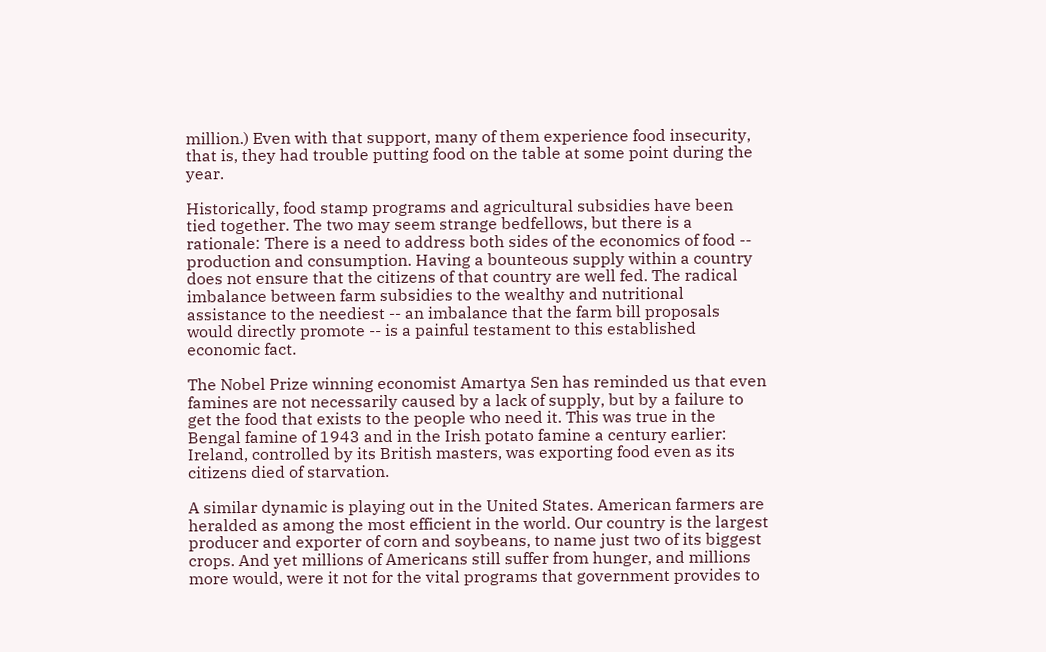million.) Even with that support, many of them experience food insecurity, that is, they had trouble putting food on the table at some point during the year.

Historically, food stamp programs and agricultural subsidies have been tied together. The two may seem strange bedfellows, but there is a rationale: There is a need to address both sides of the economics of food -- production and consumption. Having a bounteous supply within a country does not ensure that the citizens of that country are well fed. The radical imbalance between farm subsidies to the wealthy and nutritional assistance to the neediest -- an imbalance that the farm bill proposals would directly promote -- is a painful testament to this established economic fact.

The Nobel Prize winning economist Amartya Sen has reminded us that even famines are not necessarily caused by a lack of supply, but by a failure to get the food that exists to the people who need it. This was true in the Bengal famine of 1943 and in the Irish potato famine a century earlier: Ireland, controlled by its British masters, was exporting food even as its citizens died of starvation.

A similar dynamic is playing out in the United States. American farmers are heralded as among the most efficient in the world. Our country is the largest producer and exporter of corn and soybeans, to name just two of its biggest crops. And yet millions of Americans still suffer from hunger, and millions more would, were it not for the vital programs that government provides to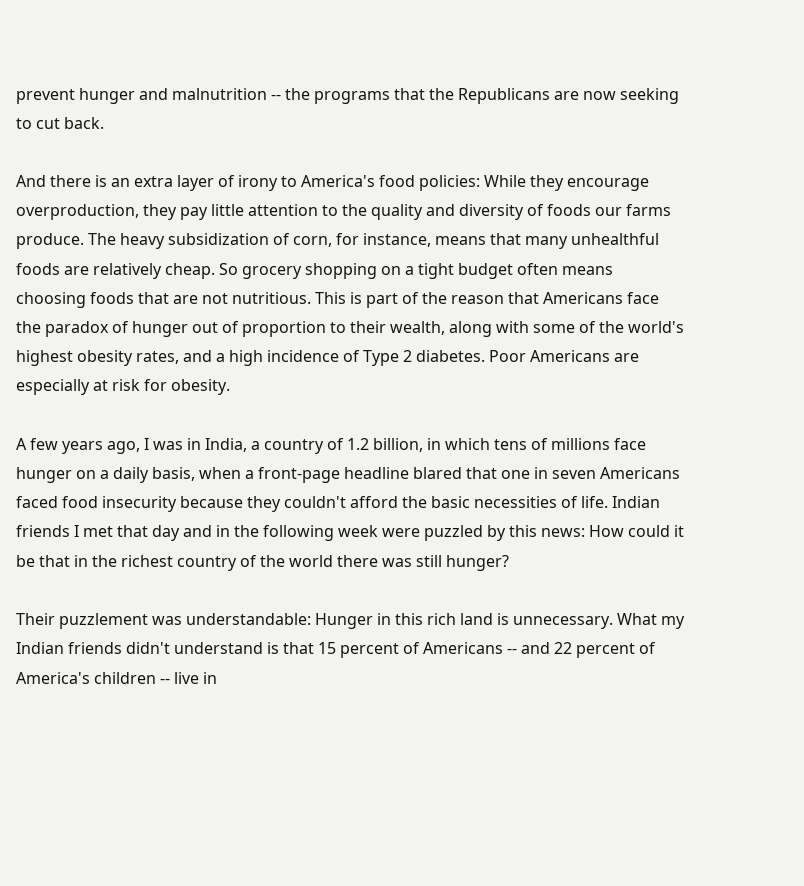prevent hunger and malnutrition -- the programs that the Republicans are now seeking to cut back.

And there is an extra layer of irony to America's food policies: While they encourage overproduction, they pay little attention to the quality and diversity of foods our farms produce. The heavy subsidization of corn, for instance, means that many unhealthful foods are relatively cheap. So grocery shopping on a tight budget often means choosing foods that are not nutritious. This is part of the reason that Americans face the paradox of hunger out of proportion to their wealth, along with some of the world's highest obesity rates, and a high incidence of Type 2 diabetes. Poor Americans are especially at risk for obesity.

A few years ago, I was in India, a country of 1.2 billion, in which tens of millions face hunger on a daily basis, when a front-page headline blared that one in seven Americans faced food insecurity because they couldn't afford the basic necessities of life. Indian friends I met that day and in the following week were puzzled by this news: How could it be that in the richest country of the world there was still hunger?

Their puzzlement was understandable: Hunger in this rich land is unnecessary. What my Indian friends didn't understand is that 15 percent of Americans -- and 22 percent of America's children -- live in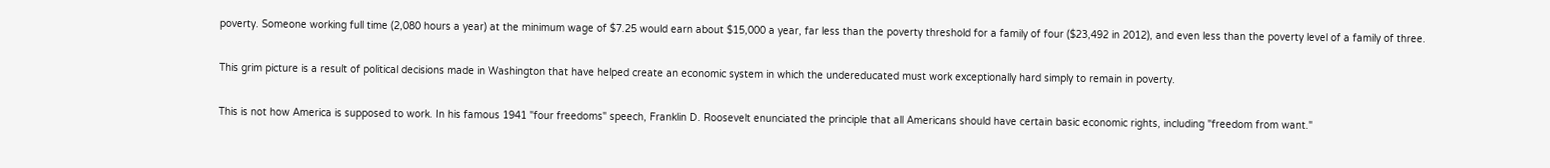poverty. Someone working full time (2,080 hours a year) at the minimum wage of $7.25 would earn about $15,000 a year, far less than the poverty threshold for a family of four ($23,492 in 2012), and even less than the poverty level of a family of three.

This grim picture is a result of political decisions made in Washington that have helped create an economic system in which the undereducated must work exceptionally hard simply to remain in poverty.

This is not how America is supposed to work. In his famous 1941 "four freedoms" speech, Franklin D. Roosevelt enunciated the principle that all Americans should have certain basic economic rights, including "freedom from want."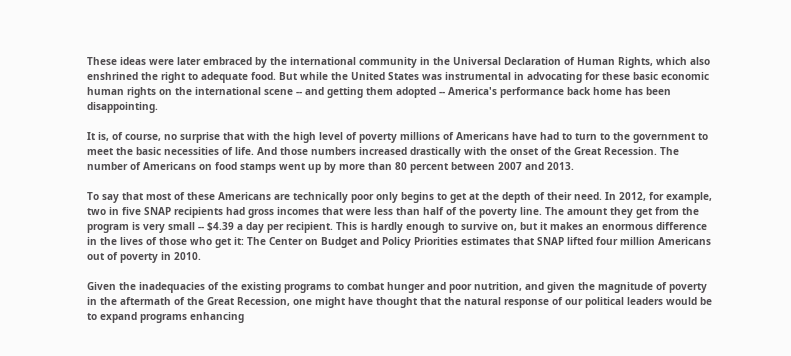These ideas were later embraced by the international community in the Universal Declaration of Human Rights, which also enshrined the right to adequate food. But while the United States was instrumental in advocating for these basic economic human rights on the international scene -- and getting them adopted -- America's performance back home has been disappointing.

It is, of course, no surprise that with the high level of poverty millions of Americans have had to turn to the government to meet the basic necessities of life. And those numbers increased drastically with the onset of the Great Recession. The number of Americans on food stamps went up by more than 80 percent between 2007 and 2013.

To say that most of these Americans are technically poor only begins to get at the depth of their need. In 2012, for example, two in five SNAP recipients had gross incomes that were less than half of the poverty line. The amount they get from the program is very small -- $4.39 a day per recipient. This is hardly enough to survive on, but it makes an enormous difference in the lives of those who get it: The Center on Budget and Policy Priorities estimates that SNAP lifted four million Americans out of poverty in 2010.

Given the inadequacies of the existing programs to combat hunger and poor nutrition, and given the magnitude of poverty in the aftermath of the Great Recession, one might have thought that the natural response of our political leaders would be to expand programs enhancing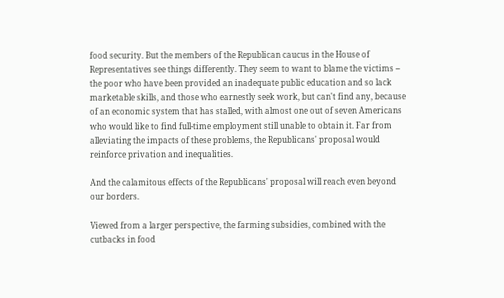food security. But the members of the Republican caucus in the House of Representatives see things differently. They seem to want to blame the victims -- the poor who have been provided an inadequate public education and so lack marketable skills, and those who earnestly seek work, but can't find any, because of an economic system that has stalled, with almost one out of seven Americans who would like to find full-time employment still unable to obtain it. Far from alleviating the impacts of these problems, the Republicans' proposal would reinforce privation and inequalities.

And the calamitous effects of the Republicans' proposal will reach even beyond our borders.

Viewed from a larger perspective, the farming subsidies, combined with the cutbacks in food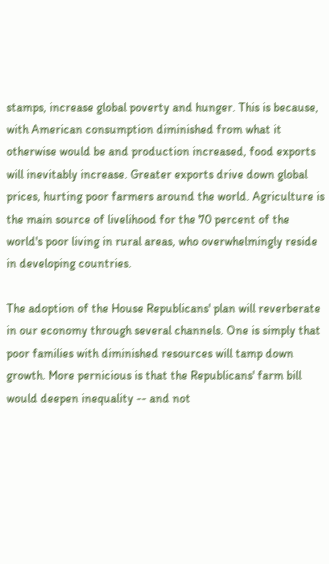stamps, increase global poverty and hunger. This is because, with American consumption diminished from what it otherwise would be and production increased, food exports will inevitably increase. Greater exports drive down global prices, hurting poor farmers around the world. Agriculture is the main source of livelihood for the 70 percent of the world's poor living in rural areas, who overwhelmingly reside in developing countries.

The adoption of the House Republicans' plan will reverberate in our economy through several channels. One is simply that poor families with diminished resources will tamp down growth. More pernicious is that the Republicans' farm bill would deepen inequality -- and not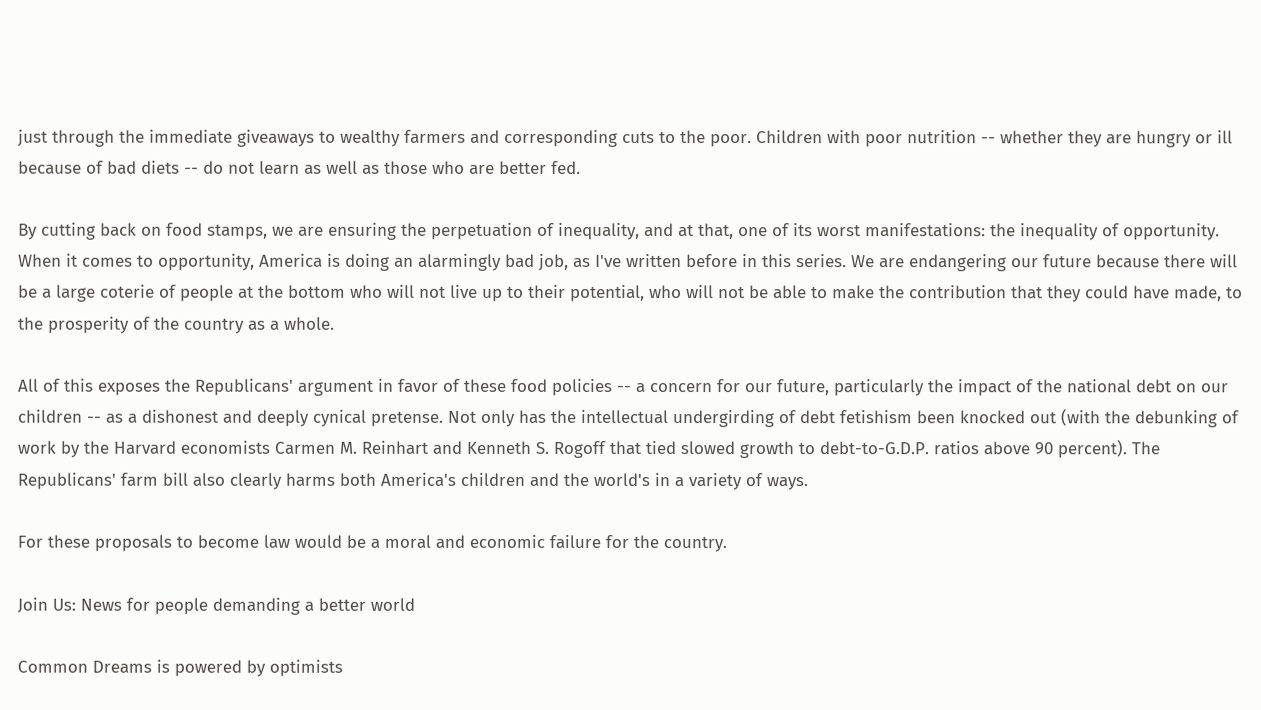just through the immediate giveaways to wealthy farmers and corresponding cuts to the poor. Children with poor nutrition -- whether they are hungry or ill because of bad diets -- do not learn as well as those who are better fed.

By cutting back on food stamps, we are ensuring the perpetuation of inequality, and at that, one of its worst manifestations: the inequality of opportunity. When it comes to opportunity, America is doing an alarmingly bad job, as I've written before in this series. We are endangering our future because there will be a large coterie of people at the bottom who will not live up to their potential, who will not be able to make the contribution that they could have made, to the prosperity of the country as a whole.

All of this exposes the Republicans' argument in favor of these food policies -- a concern for our future, particularly the impact of the national debt on our children -- as a dishonest and deeply cynical pretense. Not only has the intellectual undergirding of debt fetishism been knocked out (with the debunking of work by the Harvard economists Carmen M. Reinhart and Kenneth S. Rogoff that tied slowed growth to debt-to-G.D.P. ratios above 90 percent). The Republicans' farm bill also clearly harms both America's children and the world's in a variety of ways.

For these proposals to become law would be a moral and economic failure for the country.

Join Us: News for people demanding a better world

Common Dreams is powered by optimists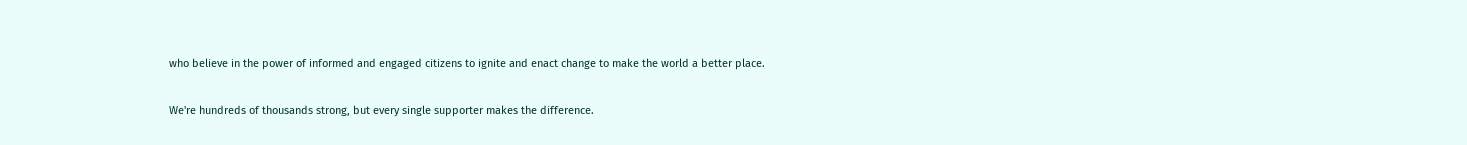who believe in the power of informed and engaged citizens to ignite and enact change to make the world a better place.

We're hundreds of thousands strong, but every single supporter makes the difference.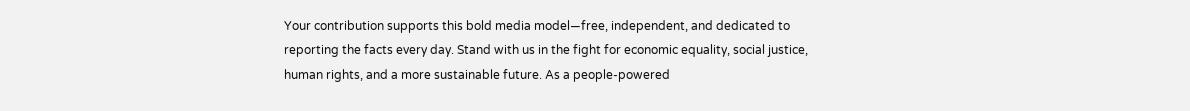Your contribution supports this bold media model—free, independent, and dedicated to reporting the facts every day. Stand with us in the fight for economic equality, social justice, human rights, and a more sustainable future. As a people-powered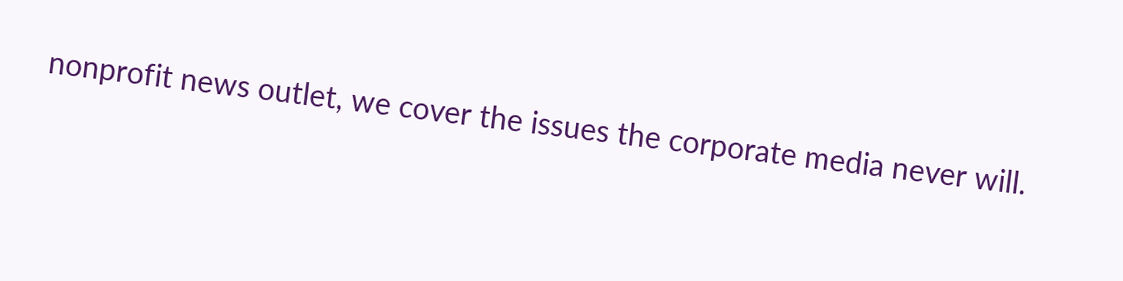nonprofit news outlet, we cover the issues the corporate media never will.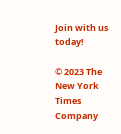Join with us today!

© 2023 The New York Times Company